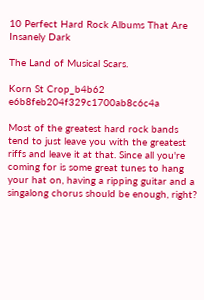10 Perfect Hard Rock Albums That Are Insanely Dark

The Land of Musical Scars.

Korn St Crop_b4b62 e6b8feb204f329c1700ab8c6c4a

Most of the greatest hard rock bands tend to just leave you with the greatest riffs and leave it at that. Since all you're coming for is some great tunes to hang your hat on, having a ripping guitar and a singalong chorus should be enough, right?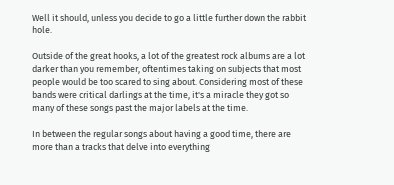Well it should, unless you decide to go a little further down the rabbit hole.

Outside of the great hooks, a lot of the greatest rock albums are a lot darker than you remember, oftentimes taking on subjects that most people would be too scared to sing about. Considering most of these bands were critical darlings at the time, it's a miracle they got so many of these songs past the major labels at the time.

In between the regular songs about having a good time, there are more than a tracks that delve into everything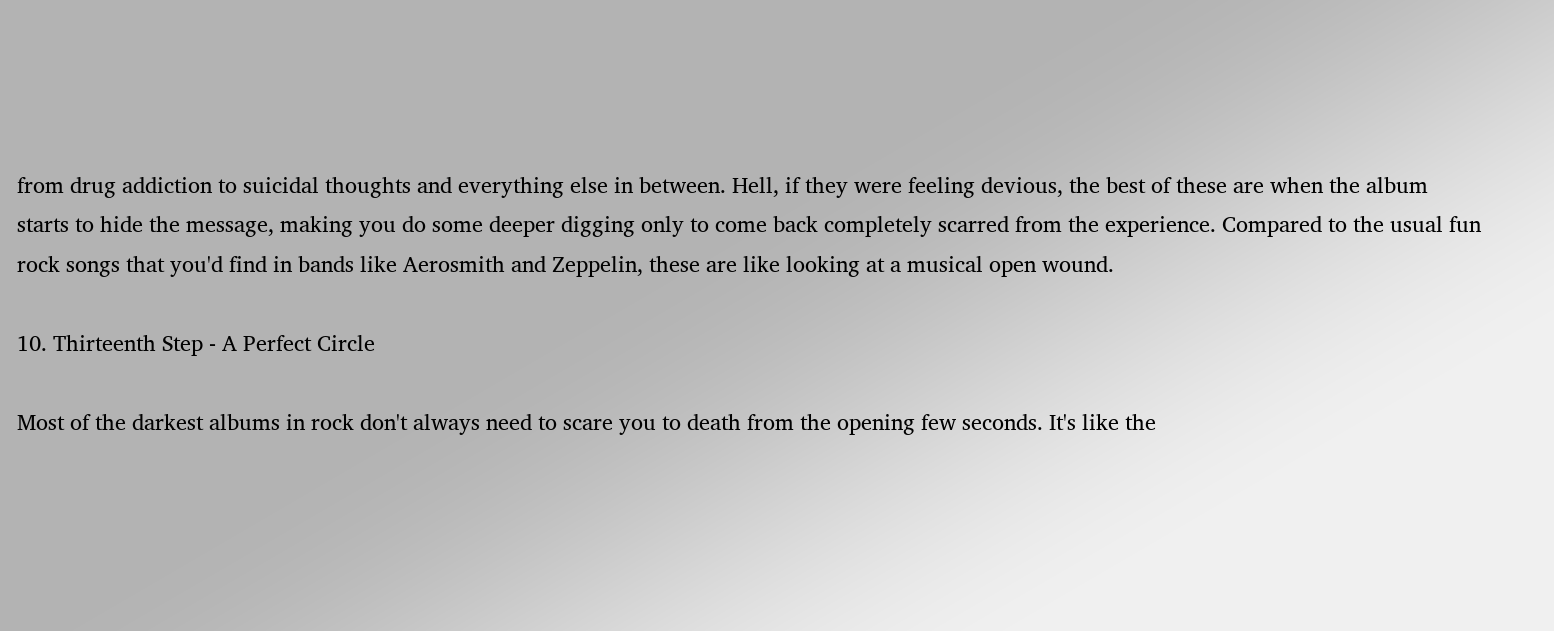from drug addiction to suicidal thoughts and everything else in between. Hell, if they were feeling devious, the best of these are when the album starts to hide the message, making you do some deeper digging only to come back completely scarred from the experience. Compared to the usual fun rock songs that you'd find in bands like Aerosmith and Zeppelin, these are like looking at a musical open wound.

10. Thirteenth Step - A Perfect Circle

Most of the darkest albums in rock don't always need to scare you to death from the opening few seconds. It's like the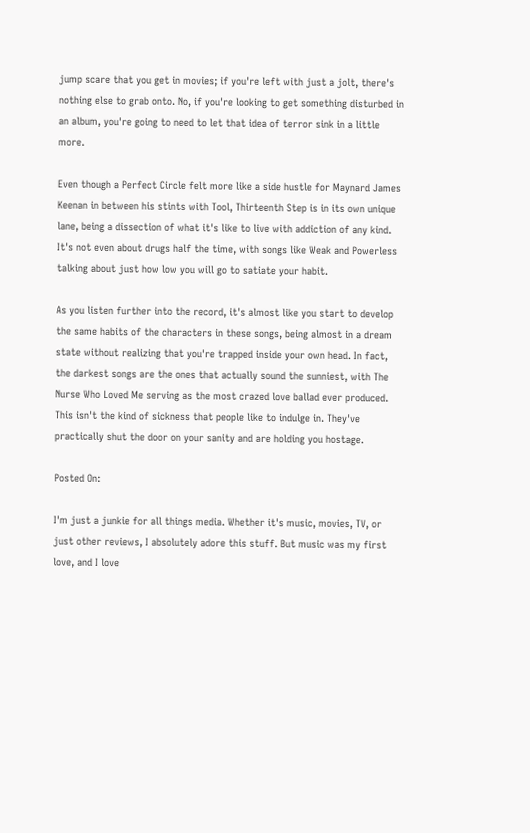jump scare that you get in movies; if you're left with just a jolt, there's nothing else to grab onto. No, if you're looking to get something disturbed in an album, you're going to need to let that idea of terror sink in a little more.

Even though a Perfect Circle felt more like a side hustle for Maynard James Keenan in between his stints with Tool, Thirteenth Step is in its own unique lane, being a dissection of what it's like to live with addiction of any kind. It's not even about drugs half the time, with songs like Weak and Powerless talking about just how low you will go to satiate your habit.

As you listen further into the record, it's almost like you start to develop the same habits of the characters in these songs, being almost in a dream state without realizing that you're trapped inside your own head. In fact, the darkest songs are the ones that actually sound the sunniest, with The Nurse Who Loved Me serving as the most crazed love ballad ever produced. This isn't the kind of sickness that people like to indulge in. They've practically shut the door on your sanity and are holding you hostage.

Posted On:

I'm just a junkie for all things media. Whether it's music, movies, TV, or just other reviews, I absolutely adore this stuff. But music was my first love, and I love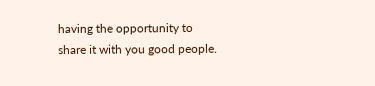having the opportunity to share it with you good people.